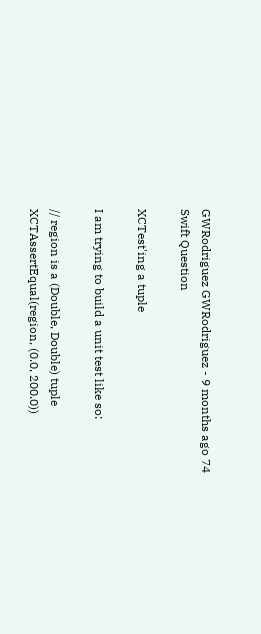GWRodriguez GWRodriguez - 9 months ago 74
Swift Question

XCTest'ing a tuple

I am trying to build a unit test like so:

// region is a (Double, Double) tuple
XCTAssertEqual(region, (0.0, 200.0))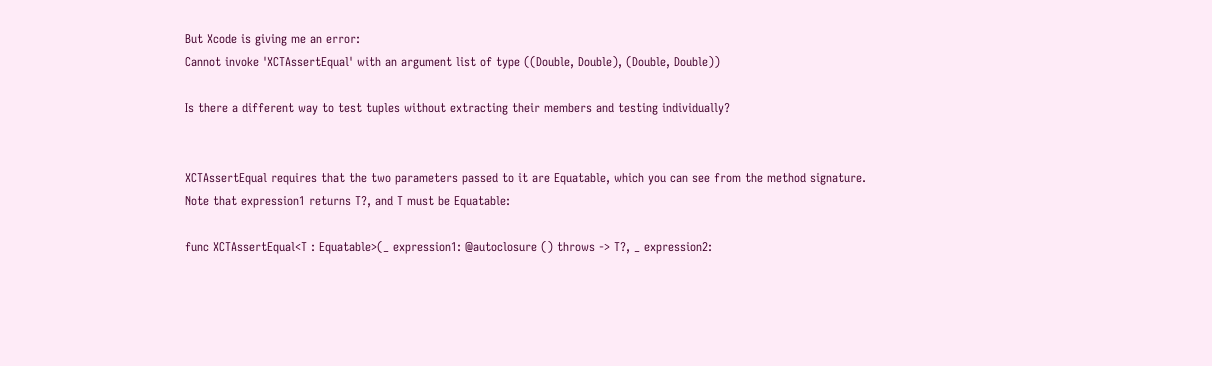But Xcode is giving me an error:
Cannot invoke 'XCTAssertEqual' with an argument list of type ((Double, Double), (Double, Double))

Is there a different way to test tuples without extracting their members and testing individually?


XCTAssertEqual requires that the two parameters passed to it are Equatable, which you can see from the method signature. Note that expression1 returns T?, and T must be Equatable:

func XCTAssertEqual<T : Equatable>(_ expression1: @autoclosure () throws -> T?, _ expression2: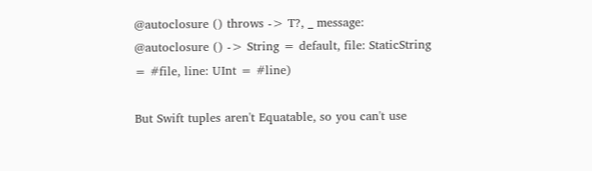@autoclosure () throws -> T?, _ message: @autoclosure () -> String = default, file: StaticString = #file, line: UInt = #line)

But Swift tuples aren't Equatable, so you can't use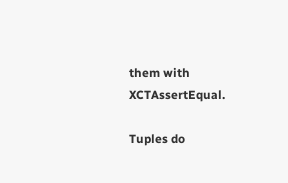them with XCTAssertEqual.

Tuples do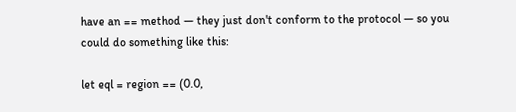have an == method — they just don't conform to the protocol — so you could do something like this:

let eql = region == (0.0,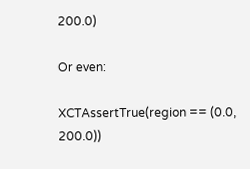200.0)

Or even:

XCTAssertTrue(region == (0.0, 200.0))